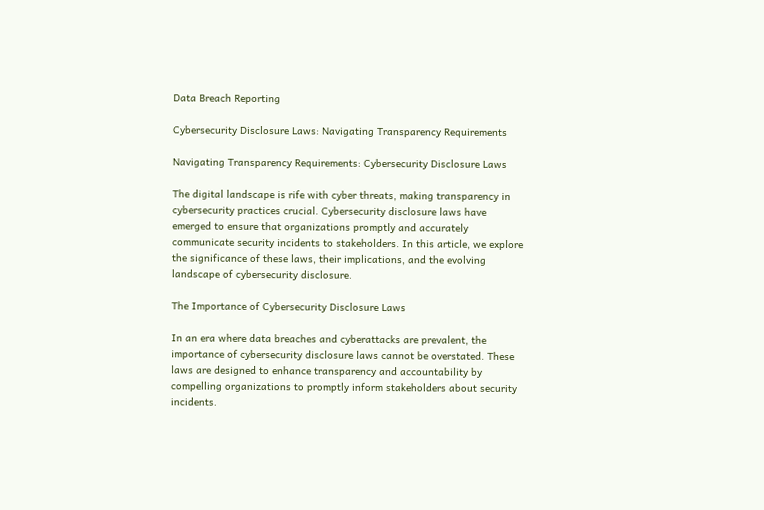Data Breach Reporting

Cybersecurity Disclosure Laws: Navigating Transparency Requirements

Navigating Transparency Requirements: Cybersecurity Disclosure Laws

The digital landscape is rife with cyber threats, making transparency in cybersecurity practices crucial. Cybersecurity disclosure laws have emerged to ensure that organizations promptly and accurately communicate security incidents to stakeholders. In this article, we explore the significance of these laws, their implications, and the evolving landscape of cybersecurity disclosure.

The Importance of Cybersecurity Disclosure Laws

In an era where data breaches and cyberattacks are prevalent, the importance of cybersecurity disclosure laws cannot be overstated. These laws are designed to enhance transparency and accountability by compelling organizations to promptly inform stakeholders about security incidents.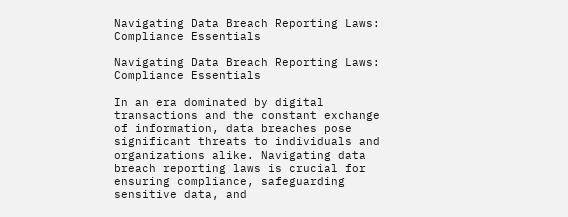Navigating Data Breach Reporting Laws: Compliance Essentials

Navigating Data Breach Reporting Laws: Compliance Essentials

In an era dominated by digital transactions and the constant exchange of information, data breaches pose significant threats to individuals and organizations alike. Navigating data breach reporting laws is crucial for ensuring compliance, safeguarding sensitive data, and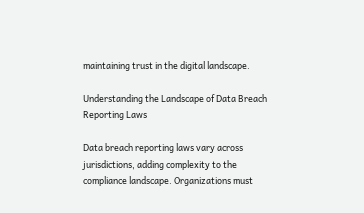maintaining trust in the digital landscape.

Understanding the Landscape of Data Breach Reporting Laws

Data breach reporting laws vary across jurisdictions, adding complexity to the compliance landscape. Organizations must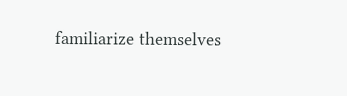familiarize themselves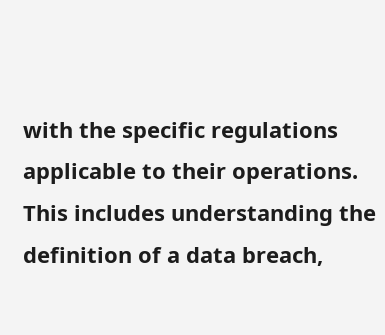with the specific regulations applicable to their operations. This includes understanding the definition of a data breach,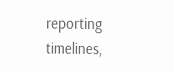reporting timelines,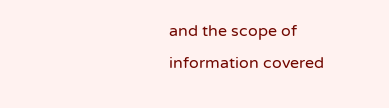and the scope of information covered